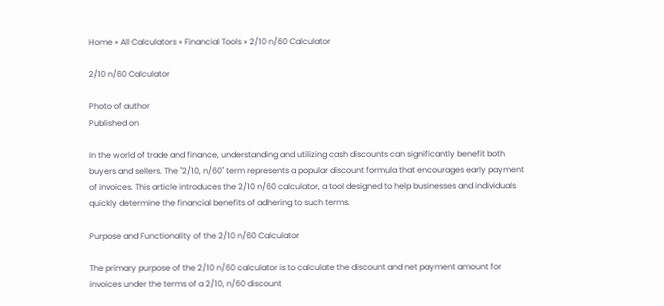Home » All Calculators » Financial Tools » 2/10 n/60 Calculator

2/10 n/60 Calculator

Photo of author
Published on

In the world of trade and finance, understanding and utilizing cash discounts can significantly benefit both buyers and sellers. The "2/10, n/60" term represents a popular discount formula that encourages early payment of invoices. This article introduces the 2/10 n/60 calculator, a tool designed to help businesses and individuals quickly determine the financial benefits of adhering to such terms.

Purpose and Functionality of the 2/10 n/60 Calculator

The primary purpose of the 2/10 n/60 calculator is to calculate the discount and net payment amount for invoices under the terms of a 2/10, n/60 discount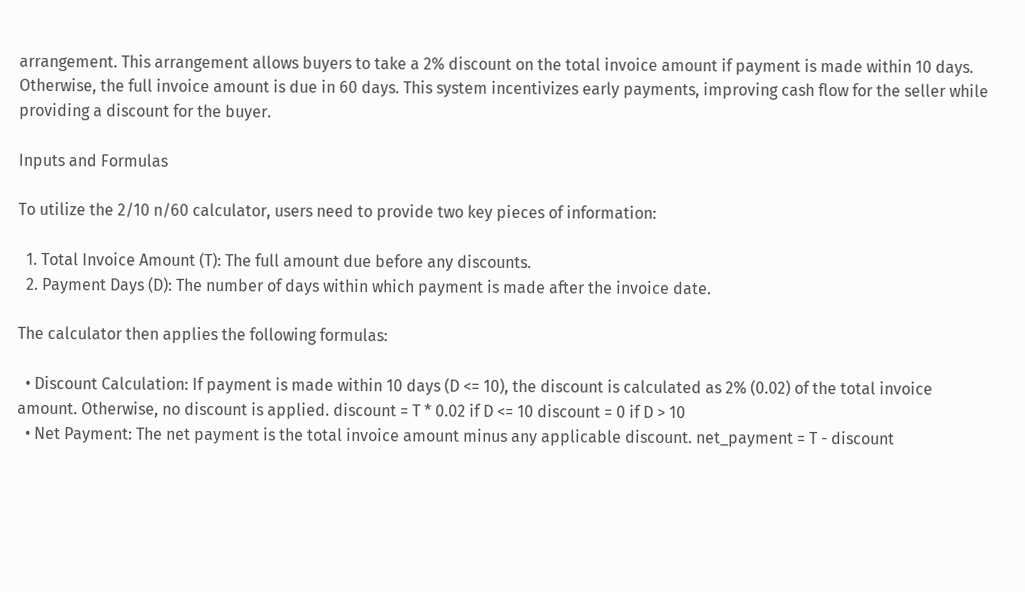arrangement. This arrangement allows buyers to take a 2% discount on the total invoice amount if payment is made within 10 days. Otherwise, the full invoice amount is due in 60 days. This system incentivizes early payments, improving cash flow for the seller while providing a discount for the buyer.

Inputs and Formulas

To utilize the 2/10 n/60 calculator, users need to provide two key pieces of information:

  1. Total Invoice Amount (T): The full amount due before any discounts.
  2. Payment Days (D): The number of days within which payment is made after the invoice date.

The calculator then applies the following formulas:

  • Discount Calculation: If payment is made within 10 days (D <= 10), the discount is calculated as 2% (0.02) of the total invoice amount. Otherwise, no discount is applied. discount = T * 0.02 if D <= 10 discount = 0 if D > 10
  • Net Payment: The net payment is the total invoice amount minus any applicable discount. net_payment = T - discount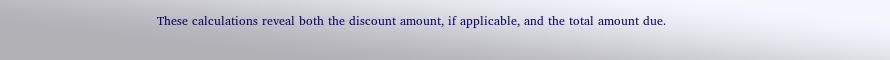These calculations reveal both the discount amount, if applicable, and the total amount due.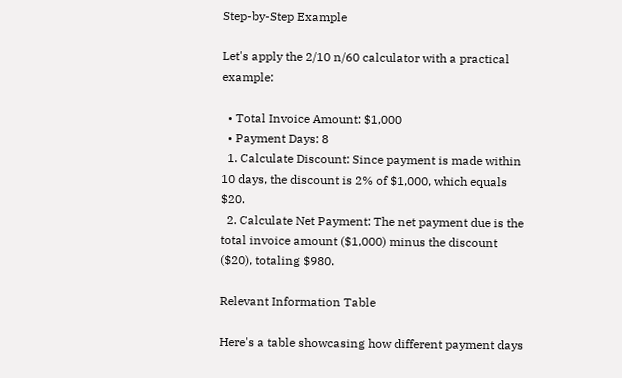Step-by-Step Example

Let's apply the 2/10 n/60 calculator with a practical example:

  • Total Invoice Amount: $1,000
  • Payment Days: 8
  1. Calculate Discount: Since payment is made within 10 days, the discount is 2% of $1,000, which equals $20.
  2. Calculate Net Payment: The net payment due is the total invoice amount ($1,000) minus the discount ($20), totaling $980.

Relevant Information Table

Here's a table showcasing how different payment days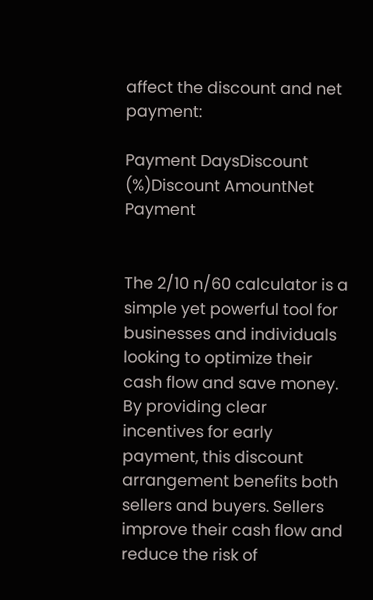affect the discount and net payment:

Payment DaysDiscount (%)Discount AmountNet Payment


The 2/10 n/60 calculator is a simple yet powerful tool for businesses and individuals looking to optimize their cash flow and save money. By providing clear incentives for early payment, this discount arrangement benefits both sellers and buyers. Sellers improve their cash flow and reduce the risk of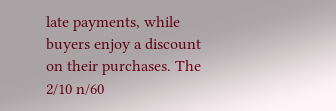late payments, while buyers enjoy a discount on their purchases. The 2/10 n/60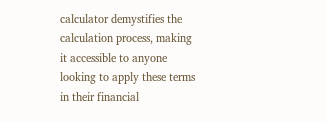calculator demystifies the calculation process, making it accessible to anyone looking to apply these terms in their financial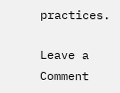practices.

Leave a Comment